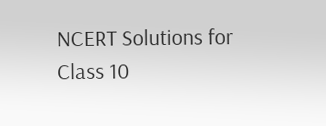NCERT Solutions for Class 10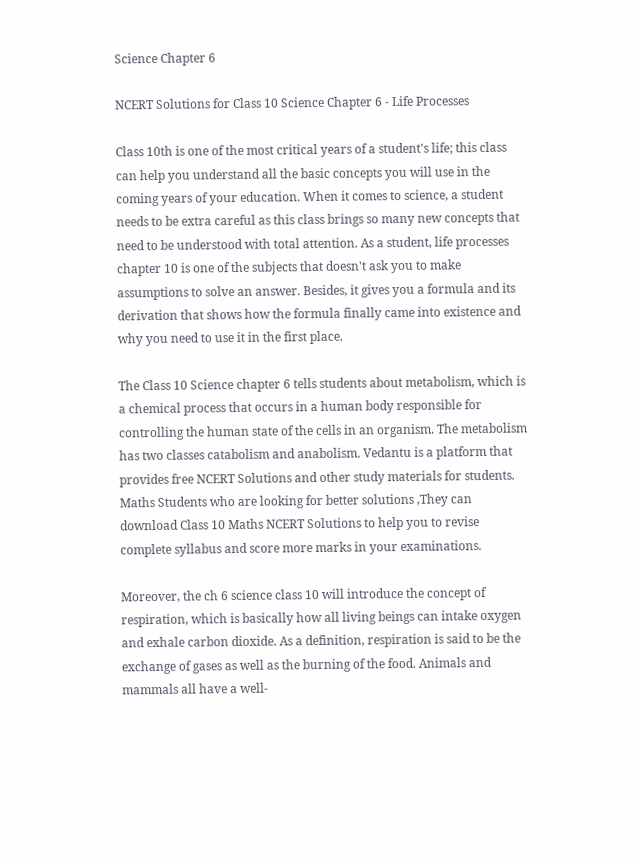Science Chapter 6

NCERT Solutions for Class 10 Science Chapter 6 - Life Processes

Class 10th is one of the most critical years of a student's life; this class can help you understand all the basic concepts you will use in the coming years of your education. When it comes to science, a student needs to be extra careful as this class brings so many new concepts that need to be understood with total attention. As a student, life processes chapter 10 is one of the subjects that doesn't ask you to make assumptions to solve an answer. Besides, it gives you a formula and its derivation that shows how the formula finally came into existence and why you need to use it in the first place.

The Class 10 Science chapter 6 tells students about metabolism, which is a chemical process that occurs in a human body responsible for controlling the human state of the cells in an organism. The metabolism has two classes catabolism and anabolism. Vedantu is a platform that provides free NCERT Solutions and other study materials for students. Maths Students who are looking for better solutions ,They can download Class 10 Maths NCERT Solutions to help you to revise complete syllabus and score more marks in your examinations.

Moreover, the ch 6 science class 10 will introduce the concept of respiration, which is basically how all living beings can intake oxygen and exhale carbon dioxide. As a definition, respiration is said to be the exchange of gases as well as the burning of the food. Animals and mammals all have a well-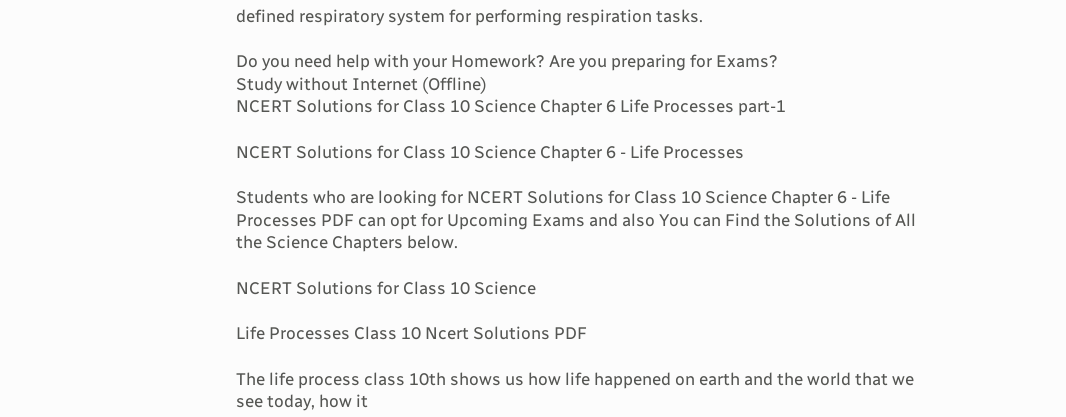defined respiratory system for performing respiration tasks.

Do you need help with your Homework? Are you preparing for Exams?
Study without Internet (Offline)
NCERT Solutions for Class 10 Science Chapter 6 Life Processes part-1

NCERT Solutions for Class 10 Science Chapter 6 - Life Processes

Students who are looking for NCERT Solutions for Class 10 Science Chapter 6 - Life Processes PDF can opt for Upcoming Exams and also You can Find the Solutions of All the Science Chapters below.

NCERT Solutions for Class 10 Science

Life Processes Class 10 Ncert Solutions PDF

The life process class 10th shows us how life happened on earth and the world that we see today, how it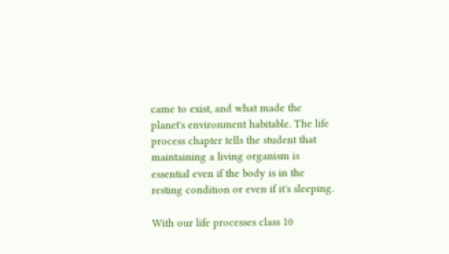came to exist, and what made the planet's environment habitable. The life process chapter tells the student that maintaining a living organism is essential even if the body is in the resting condition or even if it's sleeping.

With our life processes class 10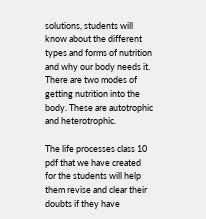solutions, students will know about the different types and forms of nutrition and why our body needs it. There are two modes of getting nutrition into the body. These are autotrophic and heterotrophic.

The life processes class 10 pdf that we have created for the students will help them revise and clear their doubts if they have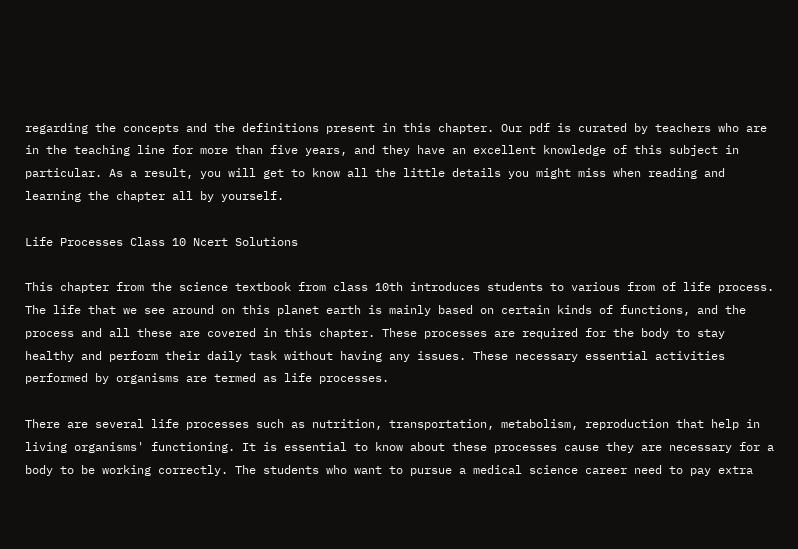regarding the concepts and the definitions present in this chapter. Our pdf is curated by teachers who are in the teaching line for more than five years, and they have an excellent knowledge of this subject in particular. As a result, you will get to know all the little details you might miss when reading and learning the chapter all by yourself.

Life Processes Class 10 Ncert Solutions

This chapter from the science textbook from class 10th introduces students to various from of life process. The life that we see around on this planet earth is mainly based on certain kinds of functions, and the process and all these are covered in this chapter. These processes are required for the body to stay healthy and perform their daily task without having any issues. These necessary essential activities performed by organisms are termed as life processes.

There are several life processes such as nutrition, transportation, metabolism, reproduction that help in living organisms' functioning. It is essential to know about these processes cause they are necessary for a body to be working correctly. The students who want to pursue a medical science career need to pay extra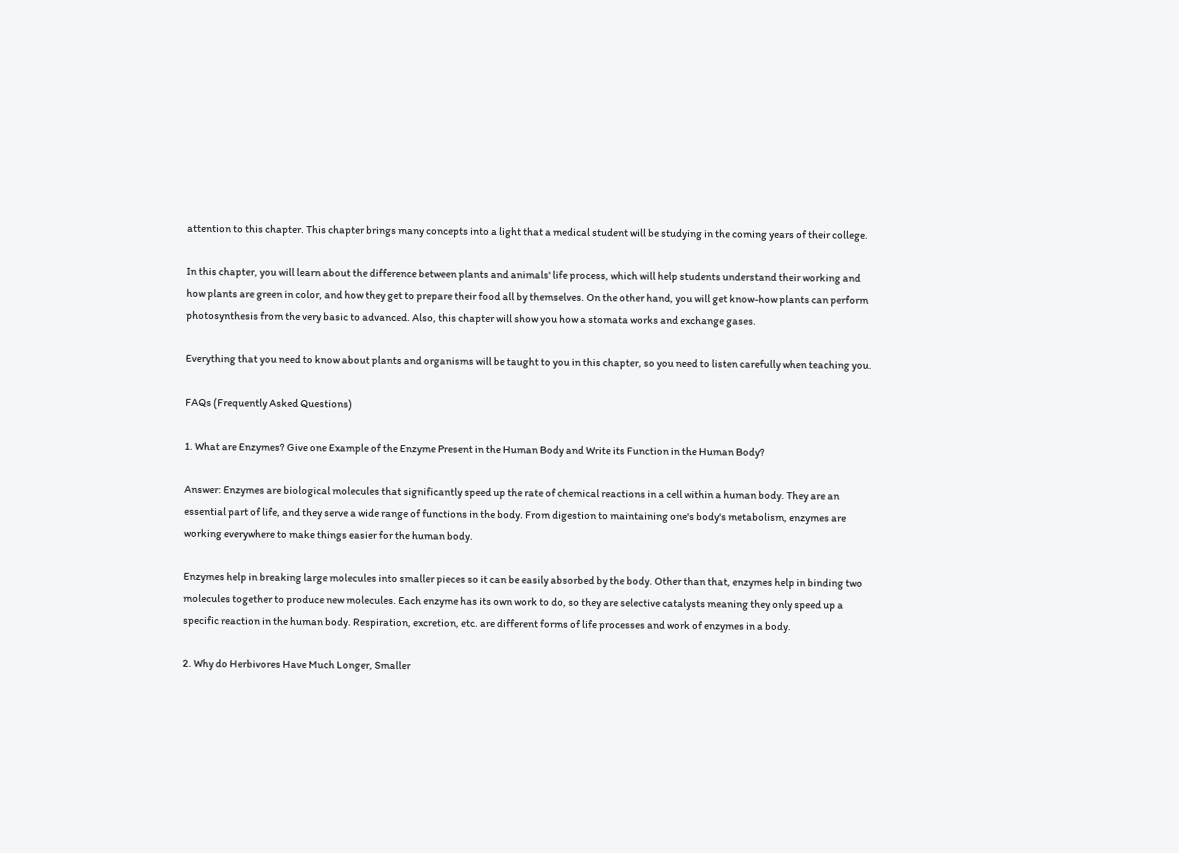attention to this chapter. This chapter brings many concepts into a light that a medical student will be studying in the coming years of their college.

In this chapter, you will learn about the difference between plants and animals' life process, which will help students understand their working and how plants are green in color, and how they get to prepare their food all by themselves. On the other hand, you will get know-how plants can perform photosynthesis from the very basic to advanced. Also, this chapter will show you how a stomata works and exchange gases.

Everything that you need to know about plants and organisms will be taught to you in this chapter, so you need to listen carefully when teaching you.

FAQs (Frequently Asked Questions)

1. What are Enzymes? Give one Example of the Enzyme Present in the Human Body and Write its Function in the Human Body?

Answer: Enzymes are biological molecules that significantly speed up the rate of chemical reactions in a cell within a human body. They are an essential part of life, and they serve a wide range of functions in the body. From digestion to maintaining one's body's metabolism, enzymes are working everywhere to make things easier for the human body.

Enzymes help in breaking large molecules into smaller pieces so it can be easily absorbed by the body. Other than that, enzymes help in binding two molecules together to produce new molecules. Each enzyme has its own work to do, so they are selective catalysts meaning they only speed up a specific reaction in the human body. Respiration, excretion, etc. are different forms of life processes and work of enzymes in a body.

2. Why do Herbivores Have Much Longer, Smaller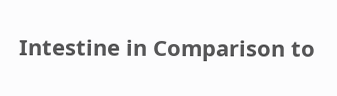Intestine in Comparison to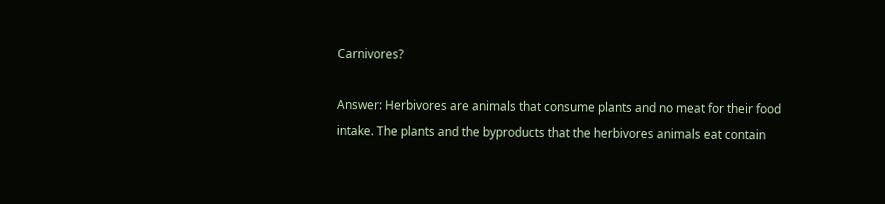Carnivores?

Answer: Herbivores are animals that consume plants and no meat for their food intake. The plants and the byproducts that the herbivores animals eat contain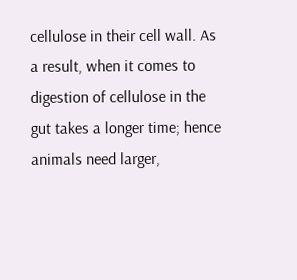cellulose in their cell wall. As a result, when it comes to digestion of cellulose in the gut takes a longer time; hence animals need larger,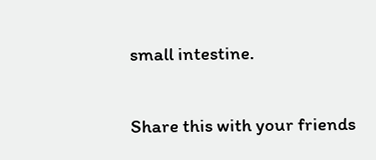small intestine.

Share this with your friends